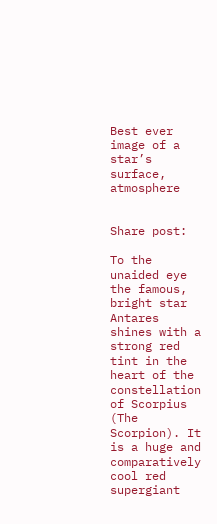Best ever image of a star’s surface, atmosphere


Share post:

To the unaided eye the famous, bright star Antares shines with a strong red tint in the heart of the constellation of Scorpius (The Scorpion). It is a huge and comparatively cool red supergiant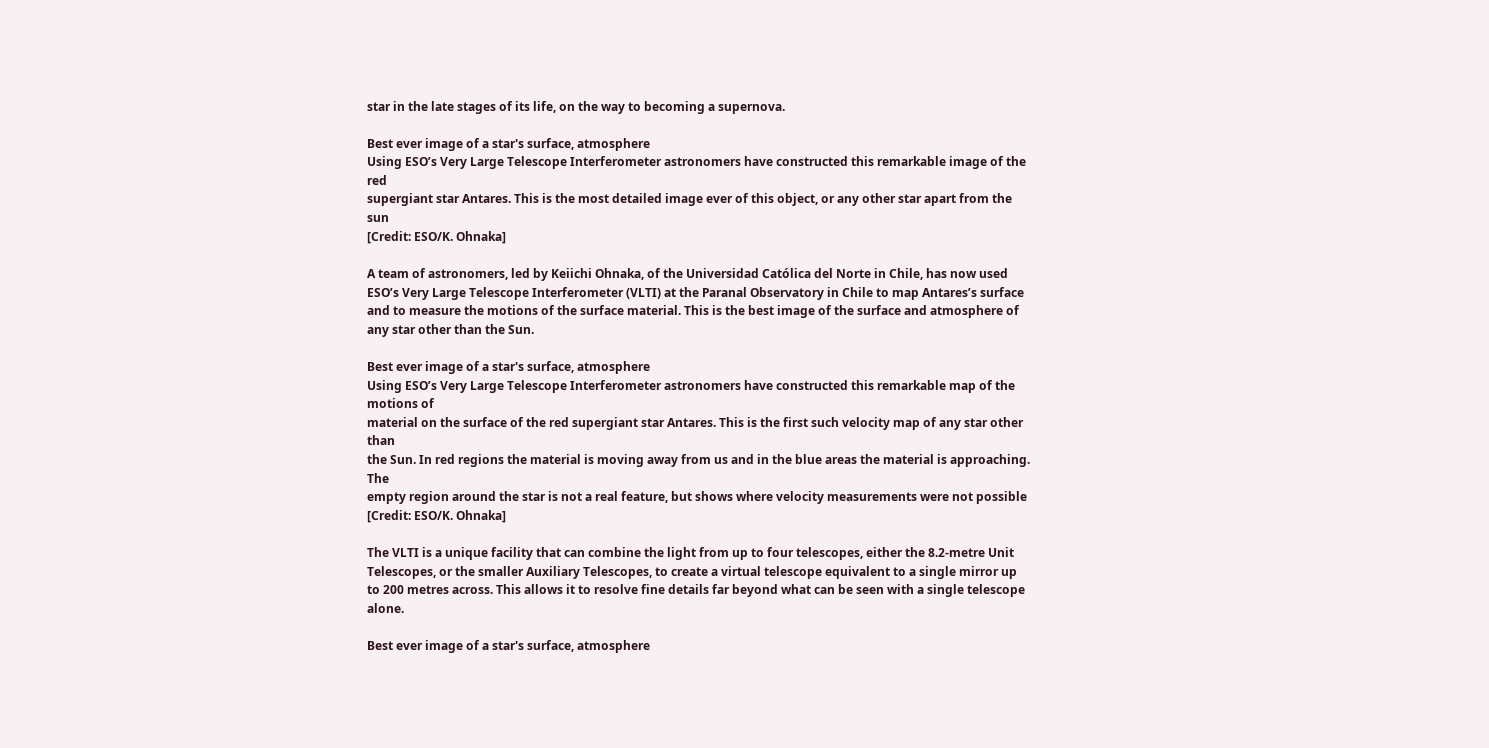star in the late stages of its life, on the way to becoming a supernova.

Best ever image of a star's surface, atmosphere
Using ESO’s Very Large Telescope Interferometer astronomers have constructed this remarkable image of the red
supergiant star Antares. This is the most detailed image ever of this object, or any other star apart from the sun
[Credit: ESO/K. Ohnaka]

A team of astronomers, led by Keiichi Ohnaka, of the Universidad Católica del Norte in Chile, has now used ESO’s Very Large Telescope Interferometer (VLTI) at the Paranal Observatory in Chile to map Antares’s surface and to measure the motions of the surface material. This is the best image of the surface and atmosphere of any star other than the Sun.

Best ever image of a star's surface, atmosphere
Using ESO’s Very Large Telescope Interferometer astronomers have constructed this remarkable map of the motions of
material on the surface of the red supergiant star Antares. This is the first such velocity map of any star other than
the Sun. In red regions the material is moving away from us and in the blue areas the material is approaching. The
empty region around the star is not a real feature, but shows where velocity measurements were not possible
[Credit: ESO/K. Ohnaka]

The VLTI is a unique facility that can combine the light from up to four telescopes, either the 8.2-metre Unit Telescopes, or the smaller Auxiliary Telescopes, to create a virtual telescope equivalent to a single mirror up to 200 metres across. This allows it to resolve fine details far beyond what can be seen with a single telescope alone.

Best ever image of a star's surface, atmosphere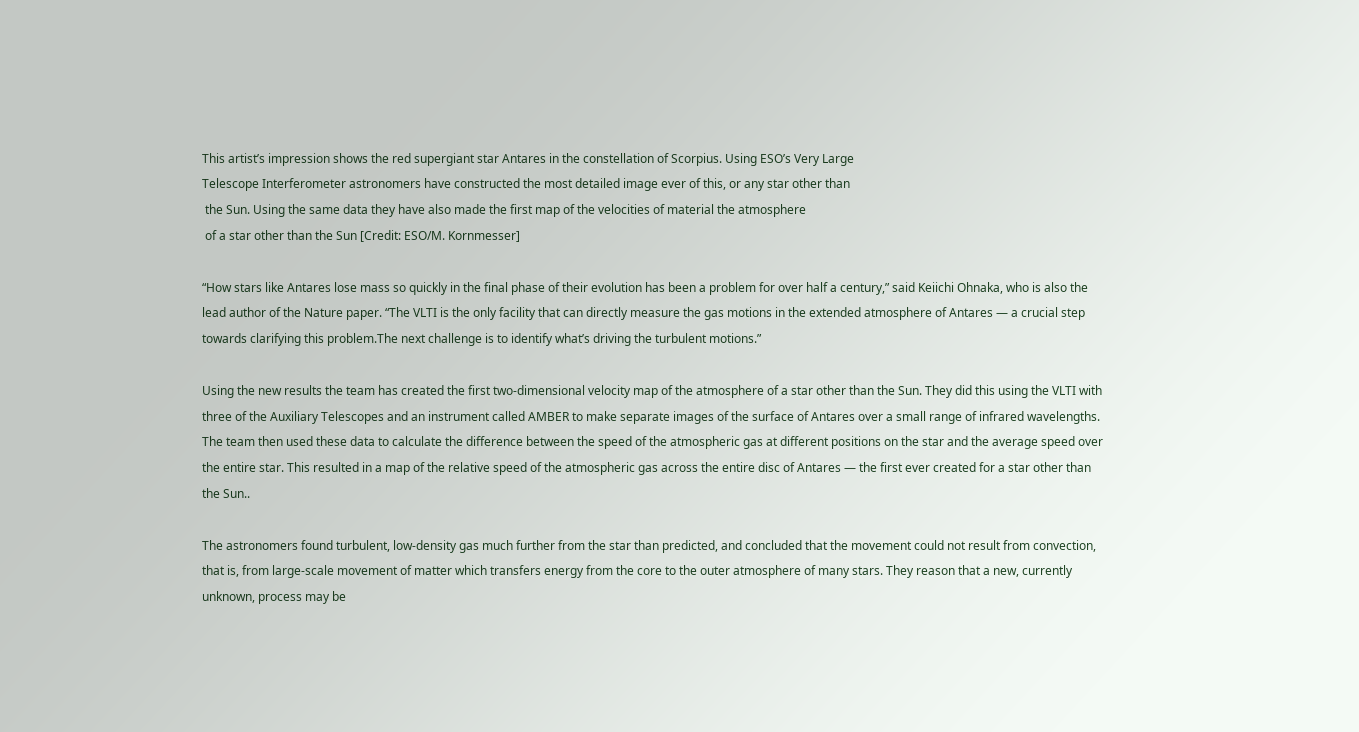This artist’s impression shows the red supergiant star Antares in the constellation of Scorpius. Using ESO’s Very Large
Telescope Interferometer astronomers have constructed the most detailed image ever of this, or any star other than
 the Sun. Using the same data they have also made the first map of the velocities of material the atmosphere
 of a star other than the Sun [Credit: ESO/M. Kornmesser]

“How stars like Antares lose mass so quickly in the final phase of their evolution has been a problem for over half a century,” said Keiichi Ohnaka, who is also the lead author of the Nature paper. “The VLTI is the only facility that can directly measure the gas motions in the extended atmosphere of Antares — a crucial step towards clarifying this problem.The next challenge is to identify what’s driving the turbulent motions.”

Using the new results the team has created the first two-dimensional velocity map of the atmosphere of a star other than the Sun. They did this using the VLTI with three of the Auxiliary Telescopes and an instrument called AMBER to make separate images of the surface of Antares over a small range of infrared wavelengths. The team then used these data to calculate the difference between the speed of the atmospheric gas at different positions on the star and the average speed over the entire star. This resulted in a map of the relative speed of the atmospheric gas across the entire disc of Antares — the first ever created for a star other than the Sun..

The astronomers found turbulent, low-density gas much further from the star than predicted, and concluded that the movement could not result from convection, that is, from large-scale movement of matter which transfers energy from the core to the outer atmosphere of many stars. They reason that a new, currently unknown, process may be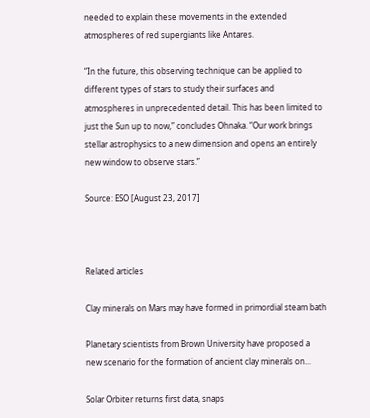needed to explain these movements in the extended atmospheres of red supergiants like Antares.

“In the future, this observing technique can be applied to different types of stars to study their surfaces and atmospheres in unprecedented detail. This has been limited to just the Sun up to now,” concludes Ohnaka. “Our work brings stellar astrophysics to a new dimension and opens an entirely new window to observe stars.”

Source: ESO [August 23, 2017]



Related articles

Clay minerals on Mars may have formed in primordial steam bath

Planetary scientists from Brown University have proposed a new scenario for the formation of ancient clay minerals on...

Solar Orbiter returns first data, snaps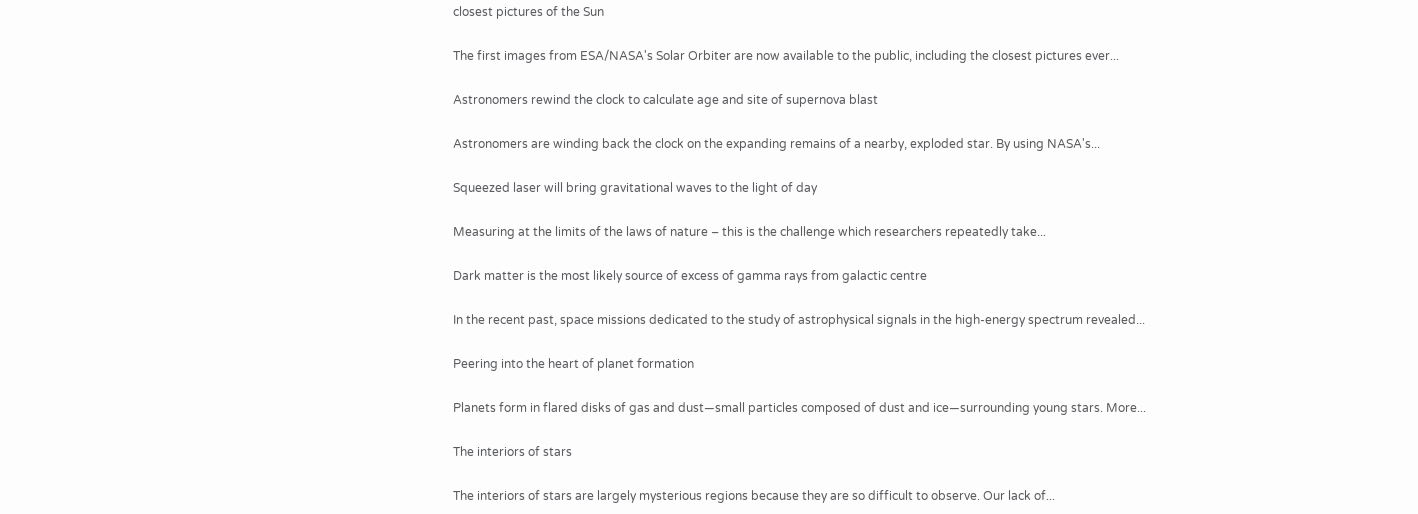closest pictures of the Sun

The first images from ESA/NASA's Solar Orbiter are now available to the public, including the closest pictures ever...

Astronomers rewind the clock to calculate age and site of supernova blast

Astronomers are winding back the clock on the expanding remains of a nearby, exploded star. By using NASA's...

Squeezed laser will bring gravitational waves to the light of day

Measuring at the limits of the laws of nature – this is the challenge which researchers repeatedly take...

Dark matter is the most likely source of excess of gamma rays from galactic centre

In the recent past, space missions dedicated to the study of astrophysical signals in the high-energy spectrum revealed...

Peering into the heart of planet formation

Planets form in flared disks of gas and dust—small particles composed of dust and ice—surrounding young stars. More...

The interiors of stars

The interiors of stars are largely mysterious regions because they are so difficult to observe. Our lack of...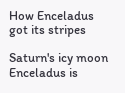How Enceladus got its stripes

Saturn's icy moon Enceladus is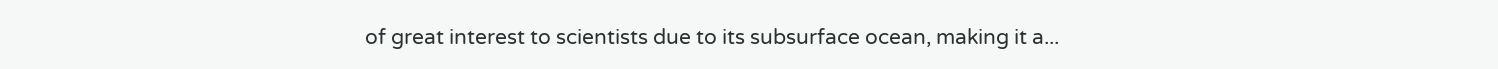of great interest to scientists due to its subsurface ocean, making it a...